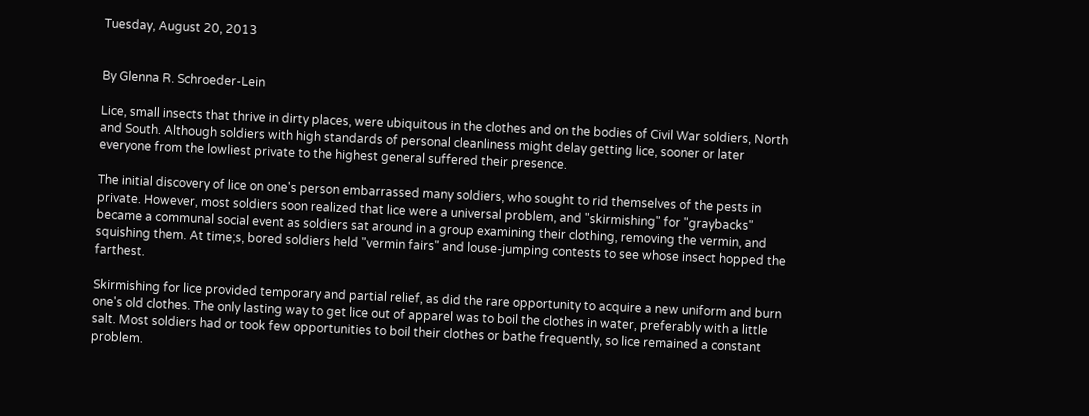Tuesday, August 20, 2013


By Glenna R. Schroeder-Lein

Lice, small insects that thrive in dirty places, were ubiquitous in the clothes and on the bodies of Civil War soldiers, North and South. Although soldiers with high standards of personal cleanliness might delay getting lice, sooner or later everyone from the lowliest private to the highest general suffered their presence.

The initial discovery of lice on one's person embarrassed many soldiers, who sought to rid themselves of the pests in private. However, most soldiers soon realized that lice were a universal problem, and "skirmishing" for "graybacks" became a communal social event as soldiers sat around in a group examining their clothing, removing the vermin, and squishing them. At time;s, bored soldiers held "vermin fairs" and louse-jumping contests to see whose insect hopped the farthest.

Skirmishing for lice provided temporary and partial relief, as did the rare opportunity to acquire a new uniform and burn one's old clothes. The only lasting way to get lice out of apparel was to boil the clothes in water, preferably with a little salt. Most soldiers had or took few opportunities to boil their clothes or bathe frequently, so lice remained a constant problem.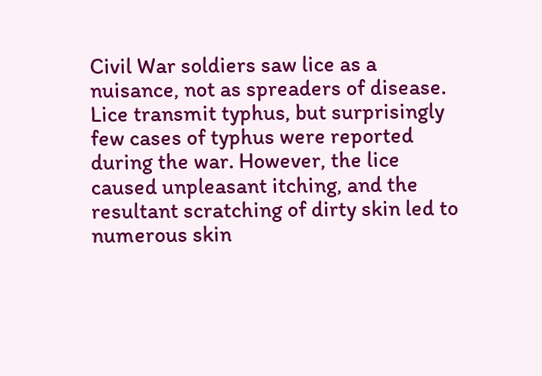Civil War soldiers saw lice as a nuisance, not as spreaders of disease. Lice transmit typhus, but surprisingly few cases of typhus were reported during the war. However, the lice caused unpleasant itching, and the resultant scratching of dirty skin led to numerous skin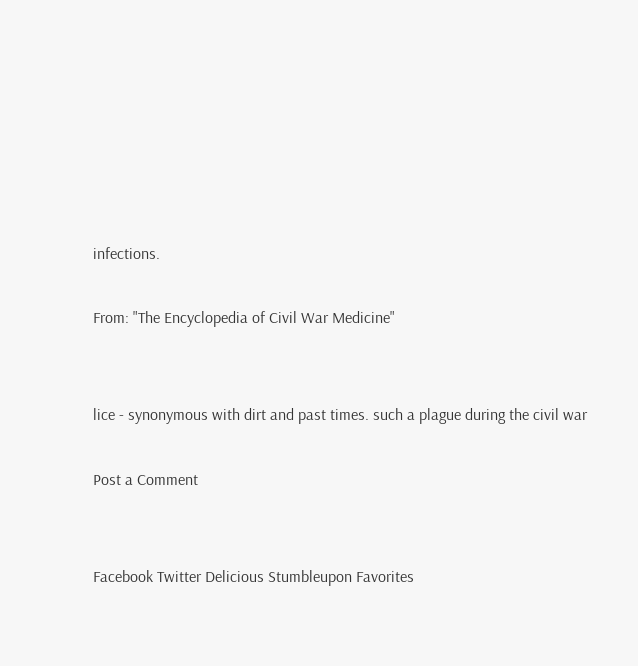infections.

From: "The Encyclopedia of Civil War Medicine"


lice - synonymous with dirt and past times. such a plague during the civil war

Post a Comment


Facebook Twitter Delicious Stumbleupon Favorites